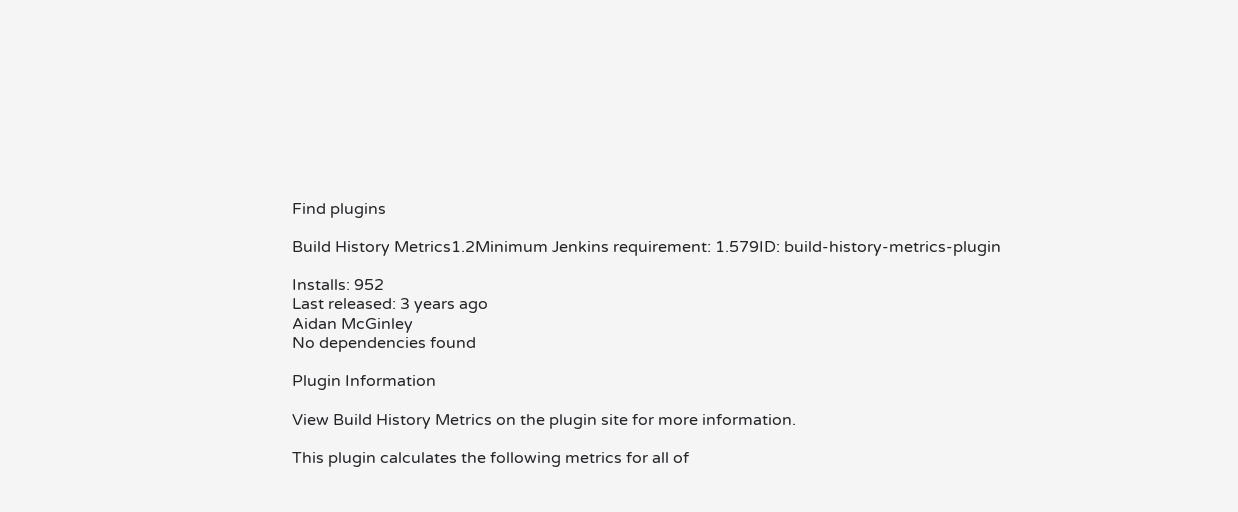Find plugins

Build History Metrics1.2Minimum Jenkins requirement: 1.579ID: build-history-metrics-plugin

Installs: 952
Last released: 3 years ago
Aidan McGinley
No dependencies found

Plugin Information

View Build History Metrics on the plugin site for more information.

This plugin calculates the following metrics for all of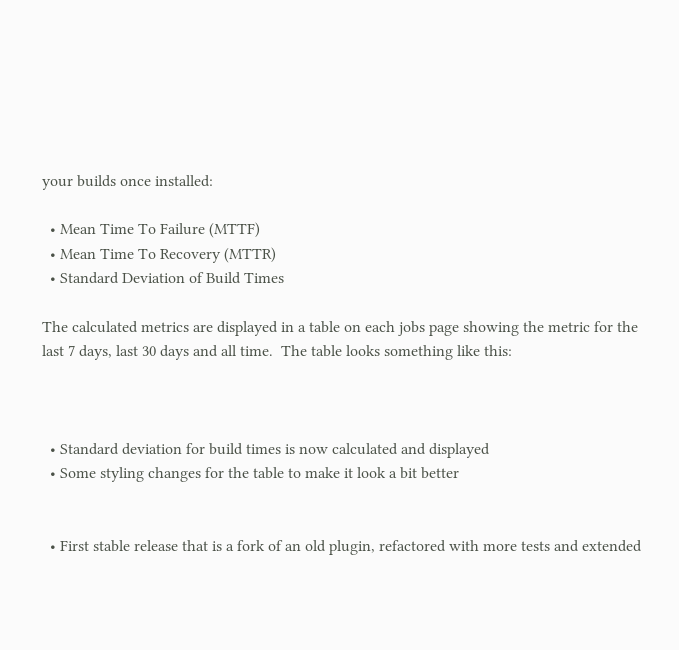your builds once installed:

  • Mean Time To Failure (MTTF)
  • Mean Time To Recovery (MTTR)
  • Standard Deviation of Build Times

The calculated metrics are displayed in a table on each jobs page showing the metric for the last 7 days, last 30 days and all time.  The table looks something like this:



  • Standard deviation for build times is now calculated and displayed
  • Some styling changes for the table to make it look a bit better


  • First stable release that is a fork of an old plugin, refactored with more tests and extended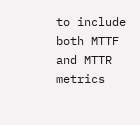to include both MTTF and MTTR metrics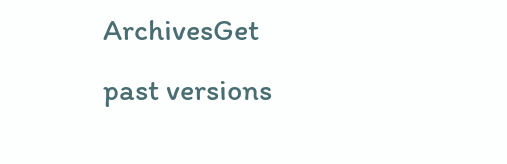ArchivesGet past versions